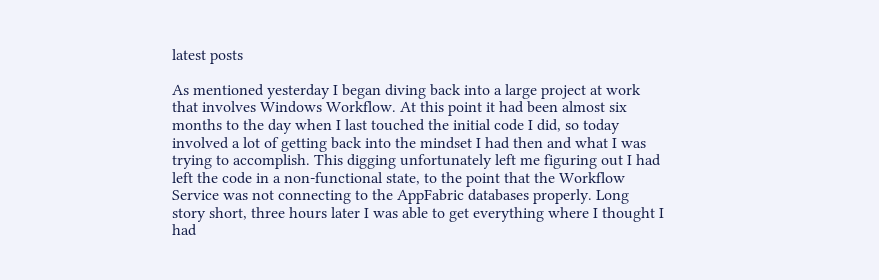latest posts

As mentioned yesterday I began diving back into a large project at work that involves Windows Workflow. At this point it had been almost six months to the day when I last touched the initial code I did, so today involved a lot of getting back into the mindset I had then and what I was trying to accomplish. This digging unfortunately left me figuring out I had left the code in a non-functional state, to the point that the Workflow Service was not connecting to the AppFabric databases properly. Long story short, three hours later I was able to get everything where I thought I had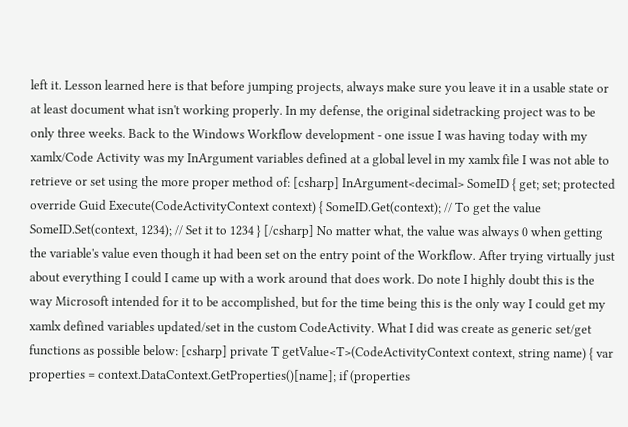left it. Lesson learned here is that before jumping projects, always make sure you leave it in a usable state or at least document what isn't working properly. In my defense, the original sidetracking project was to be only three weeks. Back to the Windows Workflow development - one issue I was having today with my xamlx/Code Activity was my InArgument variables defined at a global level in my xamlx file I was not able to retrieve or set using the more proper method of: [csharp] InArgument<decimal> SomeID { get; set; protected override Guid Execute(CodeActivityContext context) { SomeID.Get(context); // To get the value SomeID.Set(context, 1234); // Set it to 1234 } [/csharp] No matter what, the value was always 0 when getting the variable's value even though it had been set on the entry point of the Workflow. After trying virtually just about everything I could I came up with a work around that does work. Do note I highly doubt this is the way Microsoft intended for it to be accomplished, but for the time being this is the only way I could get my xamlx defined variables updated/set in the custom CodeActivity. What I did was create as generic set/get functions as possible below: [csharp] private T getValue<T>(CodeActivityContext context, string name) { var properties = context.DataContext.GetProperties()[name]; if (properties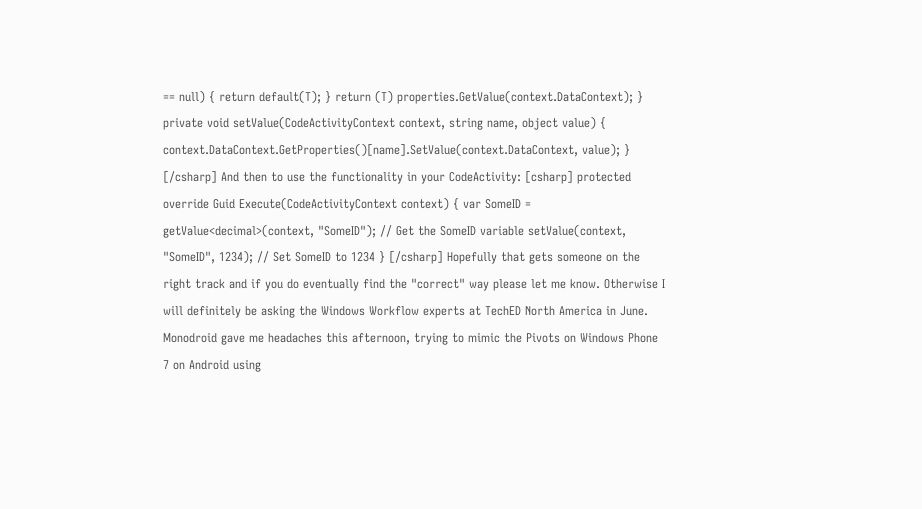== null) { return default(T); } return (T) properties.GetValue(context.DataContext); } private void setValue(CodeActivityContext context, string name, object value) { context.DataContext.GetProperties()[name].SetValue(context.DataContext, value); } [/csharp] And then to use the functionality in your CodeActivity: [csharp] protected override Guid Execute(CodeActivityContext context) { var SomeID = getValue<decimal>(context, "SomeID"); // Get the SomeID variable setValue(context, "SomeID", 1234); // Set SomeID to 1234 } [/csharp] Hopefully that gets someone on the right track and if you do eventually find the "correct" way please let me know. Otherwise I will definitely be asking the Windows Workflow experts at TechED North America in June.
Monodroid gave me headaches this afternoon, trying to mimic the Pivots on Windows Phone 7 on Android using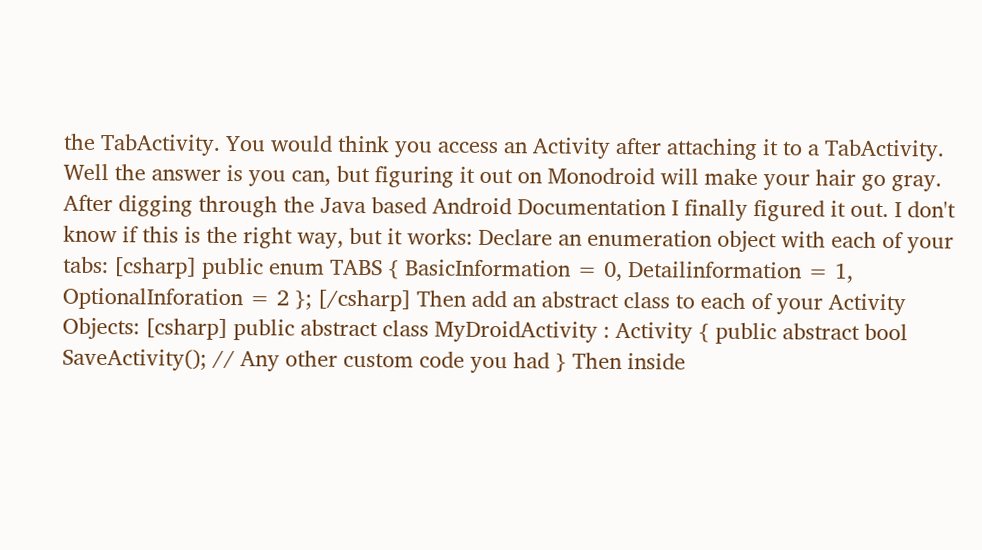the TabActivity. You would think you access an Activity after attaching it to a TabActivity. Well the answer is you can, but figuring it out on Monodroid will make your hair go gray. After digging through the Java based Android Documentation I finally figured it out. I don't know if this is the right way, but it works: Declare an enumeration object with each of your tabs: [csharp] public enum TABS { BasicInformation = 0, Detailinformation = 1, OptionalInforation = 2 }; [/csharp] Then add an abstract class to each of your Activity Objects: [csharp] public abstract class MyDroidActivity : Activity { public abstract bool SaveActivity(); // Any other custom code you had } Then inside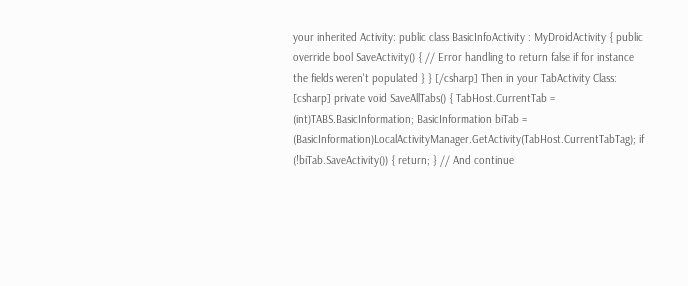your inherited Activity: public class BasicInfoActivity : MyDroidActivity { public override bool SaveActivity() { // Error handling to return false if for instance the fields weren't populated } } [/csharp] Then in your TabActivity Class: [csharp] private void SaveAllTabs() { TabHost.CurrentTab = (int)TABS.BasicInformation; BasicInformation biTab = (BasicInformation)LocalActivityManager.GetActivity(TabHost.CurrentTabTag); if (!biTab.SaveActivity()) { return; } // And continue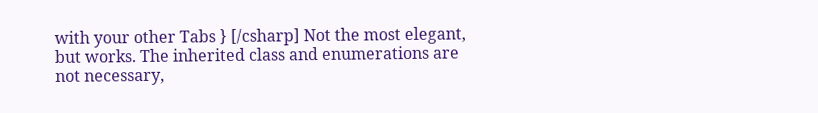with your other Tabs } [/csharp] Not the most elegant, but works. The inherited class and enumerations are not necessary,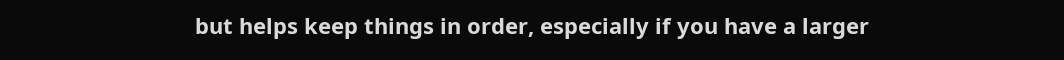but helps keep things in order, especially if you have a larger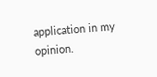application in my opinion.